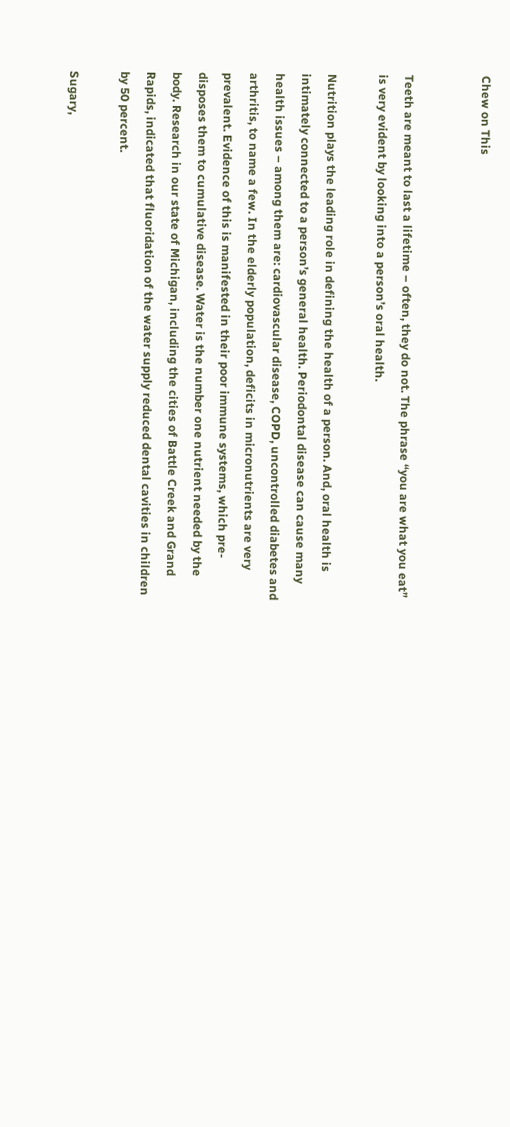Chew on This


Teeth are meant to last a lifetime – often, they do not. The phrase “you are what you eat” is very evident by looking into a person’s oral health.

Nutrition plays the leading role in defining the health of a person. And, oral health is intimately connected to a person’s general health. Periodontal disease can cause many health issues – among them are: cardiovascular disease, COPD, uncontrolled diabetes and arthritis, to name a few. In the elderly population, deficits in micronutrients are very prevalent. Evidence of this is manifested in their poor immune systems, which pre-disposes them to cumulative disease. Water is the number one nutrient needed by the body. Research in our state of Michigan, including the cities of Battle Creek and Grand Rapids, indicated that fluoridation of the water supply reduced dental cavities in children by 50 percent.

Sugary,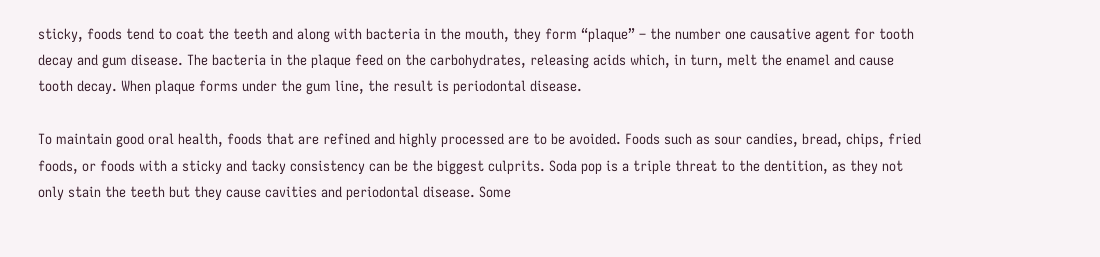sticky, foods tend to coat the teeth and along with bacteria in the mouth, they form “plaque” – the number one causative agent for tooth decay and gum disease. The bacteria in the plaque feed on the carbohydrates, releasing acids which, in turn, melt the enamel and cause tooth decay. When plaque forms under the gum line, the result is periodontal disease.

To maintain good oral health, foods that are refined and highly processed are to be avoided. Foods such as sour candies, bread, chips, fried foods, or foods with a sticky and tacky consistency can be the biggest culprits. Soda pop is a triple threat to the dentition, as they not only stain the teeth but they cause cavities and periodontal disease. Some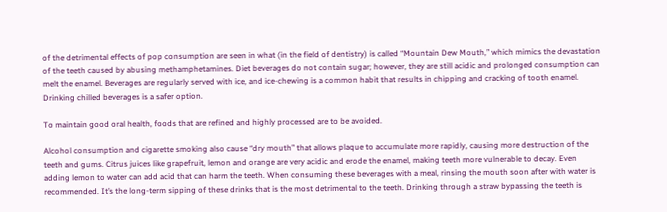of the detrimental effects of pop consumption are seen in what (in the field of dentistry) is called “Mountain Dew Mouth,” which mimics the devastation of the teeth caused by abusing methamphetamines. Diet beverages do not contain sugar; however, they are still acidic and prolonged consumption can melt the enamel. Beverages are regularly served with ice, and ice-chewing is a common habit that results in chipping and cracking of tooth enamel. Drinking chilled beverages is a safer option.

To maintain good oral health, foods that are refined and highly processed are to be avoided.

Alcohol consumption and cigarette smoking also cause “dry mouth” that allows plaque to accumulate more rapidly, causing more destruction of the teeth and gums. Citrus juices like grapefruit, lemon and orange are very acidic and erode the enamel, making teeth more vulnerable to decay. Even adding lemon to water can add acid that can harm the teeth. When consuming these beverages with a meal, rinsing the mouth soon after with water is recommended. It’s the long-term sipping of these drinks that is the most detrimental to the teeth. Drinking through a straw bypassing the teeth is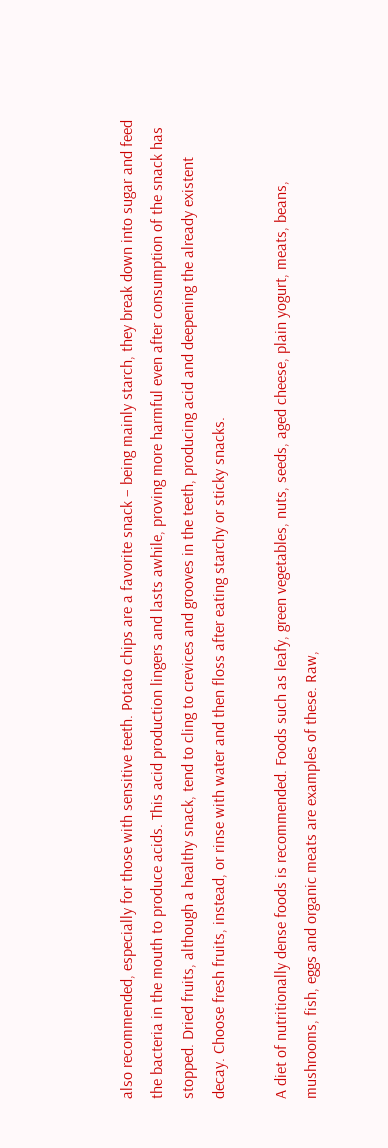also recommended, especially for those with sensitive teeth. Potato chips are a favorite snack – being mainly starch, they break down into sugar and feed the bacteria in the mouth to produce acids. This acid production lingers and lasts awhile, proving more harmful even after consumption of the snack has stopped. Dried fruits, although a healthy snack, tend to cling to crevices and grooves in the teeth, producing acid and deepening the already existent decay. Choose fresh fruits, instead, or rinse with water and then floss after eating starchy or sticky snacks.

A diet of nutritionally dense foods is recommended. Foods such as leafy, green vegetables, nuts, seeds, aged cheese, plain yogurt, meats, beans, mushrooms, fish, eggs and organic meats are examples of these. Raw,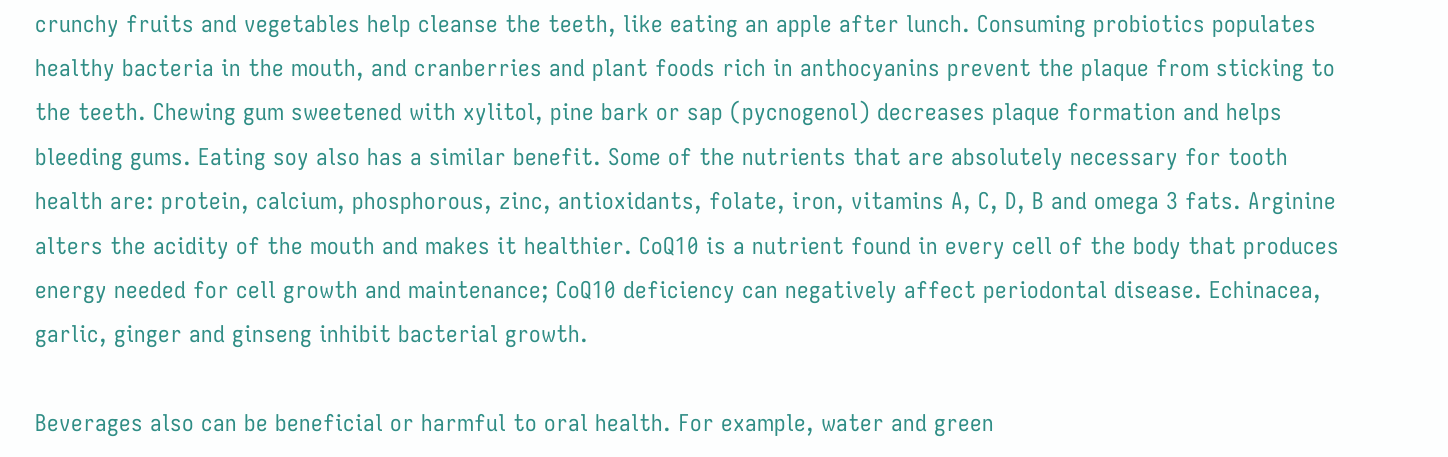crunchy fruits and vegetables help cleanse the teeth, like eating an apple after lunch. Consuming probiotics populates healthy bacteria in the mouth, and cranberries and plant foods rich in anthocyanins prevent the plaque from sticking to the teeth. Chewing gum sweetened with xylitol, pine bark or sap (pycnogenol) decreases plaque formation and helps bleeding gums. Eating soy also has a similar benefit. Some of the nutrients that are absolutely necessary for tooth health are: protein, calcium, phosphorous, zinc, antioxidants, folate, iron, vitamins A, C, D, B and omega 3 fats. Arginine alters the acidity of the mouth and makes it healthier. CoQ10 is a nutrient found in every cell of the body that produces energy needed for cell growth and maintenance; CoQ10 deficiency can negatively affect periodontal disease. Echinacea, garlic, ginger and ginseng inhibit bacterial growth.

Beverages also can be beneficial or harmful to oral health. For example, water and green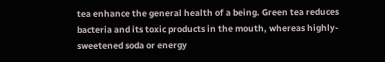tea enhance the general health of a being. Green tea reduces bacteria and its toxic products in the mouth, whereas highly-sweetened soda or energy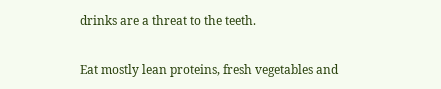drinks are a threat to the teeth.

Eat mostly lean proteins, fresh vegetables and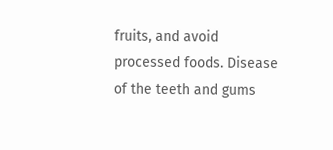fruits, and avoid processed foods. Disease of the teeth and gums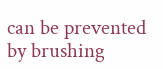can be prevented by brushing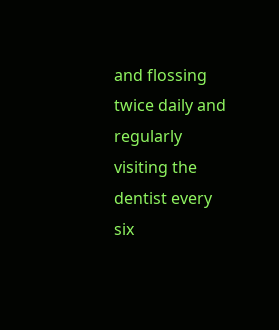and flossing twice daily and regularly visiting the dentist every six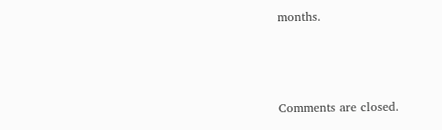months.



Comments are closed.